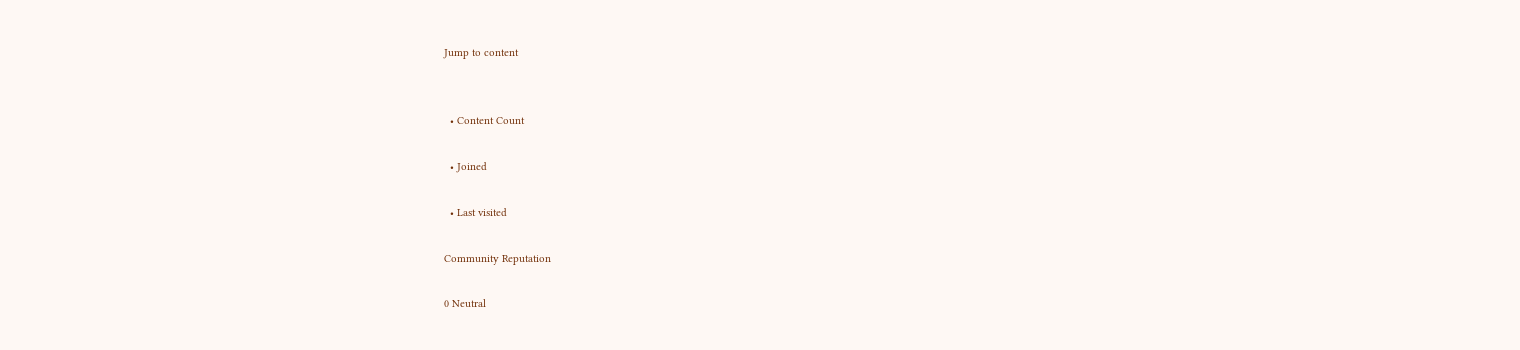Jump to content


  • Content Count

  • Joined

  • Last visited

Community Reputation

0 Neutral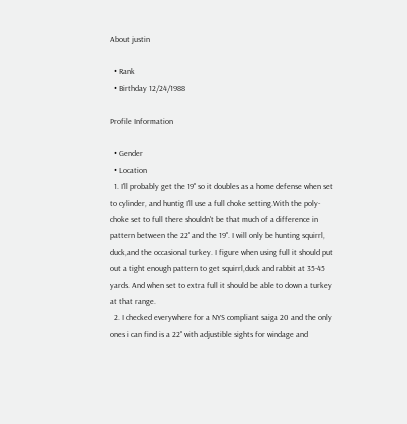About justin

  • Rank
  • Birthday 12/24/1988

Profile Information

  • Gender
  • Location
  1. I'll probably get the 19" so it doubles as a home defense when set to cylinder, and huntig I'll use a full choke setting.With the poly-choke set to full there shouldn't be that much of a difference in pattern between the 22" and the 19". I will only be hunting squirrl, duck,and the occasional turkey. I figure when using full it should put out a tight enough pattern to get squirrl,duck and rabbit at 35-45 yards. And when set to extra full it should be able to down a turkey at that range.
  2. I checked everywhere for a NYS compliant saiga 20 and the only ones i can find is a 22" with adjustible sights for windage and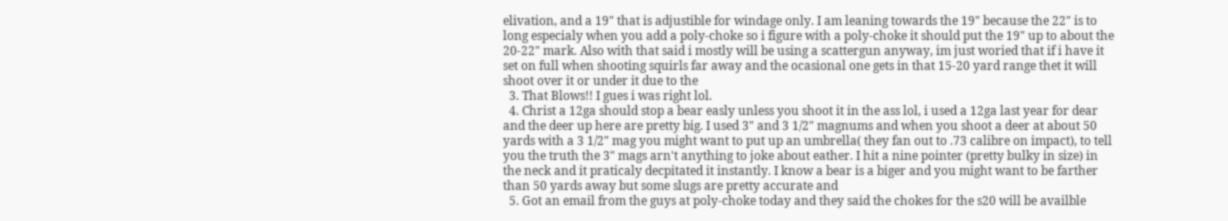elivation, and a 19" that is adjustible for windage only. I am leaning towards the 19" because the 22" is to long especialy when you add a poly-choke so i figure with a poly-choke it should put the 19" up to about the 20-22" mark. Also with that said i mostly will be using a scattergun anyway, im just woried that if i have it set on full when shooting squirls far away and the ocasional one gets in that 15-20 yard range thet it will shoot over it or under it due to the
  3. That Blows!! I gues i was right lol.
  4. Christ a 12ga should stop a bear easly unless you shoot it in the ass lol, i used a 12ga last year for dear and the deer up here are pretty big. I used 3" and 3 1/2" magnums and when you shoot a deer at about 50 yards with a 3 1/2" mag you might want to put up an umbrella( they fan out to .73 calibre on impact), to tell you the truth the 3" mags arn't anything to joke about eather. I hit a nine pointer (pretty bulky in size) in the neck and it praticaly decpitated it instantly. I know a bear is a biger and you might want to be farther than 50 yards away but some slugs are pretty accurate and
  5. Got an email from the guys at poly-choke today and they said the chokes for the s20 will be availble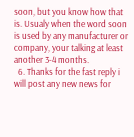soon, but you know how that is. Usualy when the word soon is used by any manufacturer or company, your talking at least another 3-4 months.
  6. Thanks for the fast reply i will post any new news for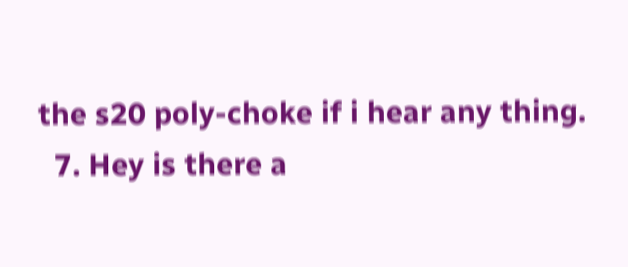the s20 poly-choke if i hear any thing.
  7. Hey is there a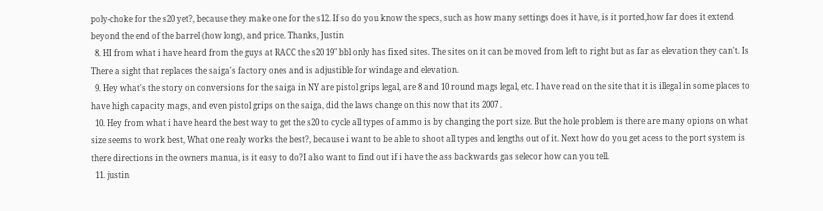poly-choke for the s20 yet?, because they make one for the s12. If so do you know the specs, such as how many settings does it have, is it ported,how far does it extend beyond the end of the barrel (how long), and price. Thanks, Justin
  8. HI from what i have heard from the guys at RACC the s20 19" bbl only has fixed sites. The sites on it can be moved from left to right but as far as elevation they can't. Is There a sight that replaces the saiga's factory ones and is adjustible for windage and elevation.
  9. Hey what's the story on conversions for the saiga in NY are pistol grips legal, are 8 and 10 round mags legal, etc. I have read on the site that it is illegal in some places to have high capacity mags, and even pistol grips on the saiga, did the laws change on this now that its 2007 .
  10. Hey from what i have heard the best way to get the s20 to cycle all types of ammo is by changing the port size. But the hole problem is there are many opions on what size seems to work best, What one realy works the best?, because i want to be able to shoot all types and lengths out of it. Next how do you get acess to the port system is there directions in the owners manua, is it easy to do?I also want to find out if i have the ass backwards gas selecor how can you tell.
  11. justin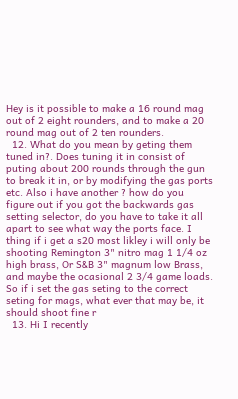Hey is it possible to make a 16 round mag out of 2 eight rounders, and to make a 20 round mag out of 2 ten rounders.
  12. What do you mean by geting them tuned in?. Does tuning it in consist of puting about 200 rounds through the gun to break it in, or by modifying the gas ports etc. Also i have another ? how do you figure out if you got the backwards gas setting selector, do you have to take it all apart to see what way the ports face. I thing if i get a s20 most likley i will only be shooting Remington 3" nitro mag 1 1/4 oz high brass, Or S&B 3" magnum low Brass, and maybe the ocasional 2 3/4 game loads. So if i set the gas seting to the correct seting for mags, what ever that may be, it should shoot fine r
  13. Hi I recently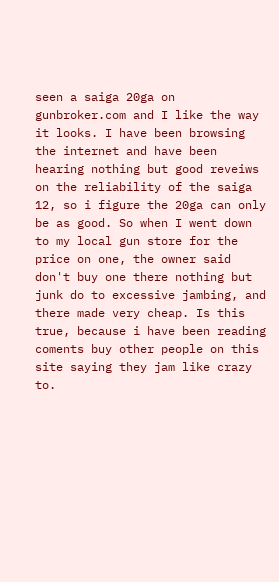seen a saiga 20ga on gunbroker.com and I like the way it looks. I have been browsing the internet and have been hearing nothing but good reveiws on the reliability of the saiga 12, so i figure the 20ga can only be as good. So when I went down to my local gun store for the price on one, the owner said don't buy one there nothing but junk do to excessive jambing, and there made very cheap. Is this true, because i have been reading coments buy other people on this site saying they jam like crazy to.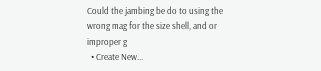Could the jambing be do to using the wrong mag for the size shell, and or improper g
  • Create New...